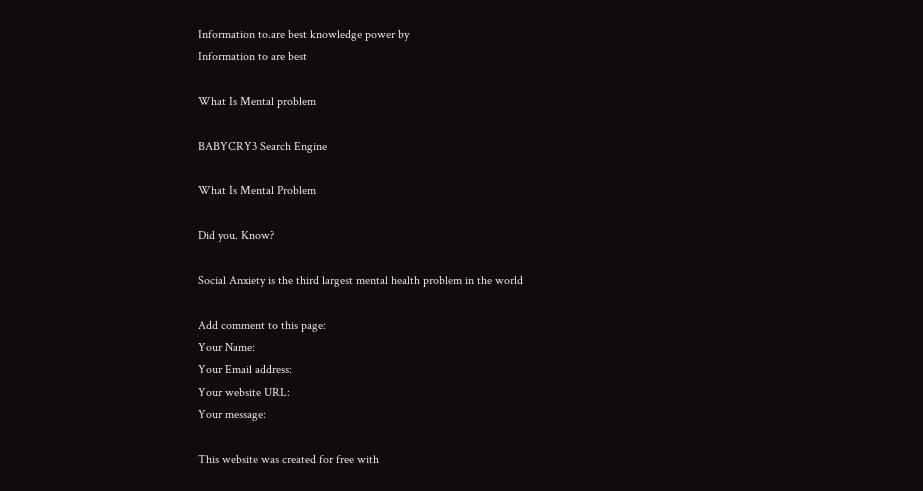Information to.are best knowledge power by
Information to are best

What Is Mental problem

BABYCRY3 Search Engine

What Is Mental Problem

Did you. Know?

Social Anxiety is the third largest mental health problem in the world

Add comment to this page:
Your Name:
Your Email address:
Your website URL:
Your message:

This website was created for free with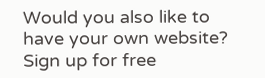Would you also like to have your own website?
Sign up for free